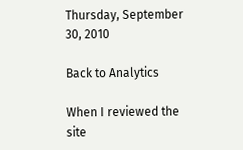Thursday, September 30, 2010

Back to Analytics

When I reviewed the site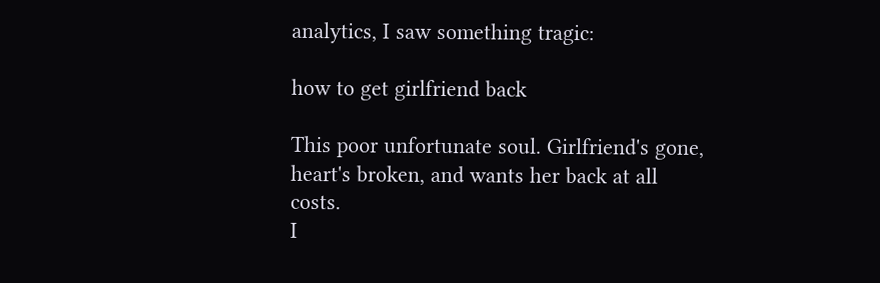analytics, I saw something tragic:

how to get girlfriend back

This poor unfortunate soul. Girlfriend's gone, heart's broken, and wants her back at all costs.
I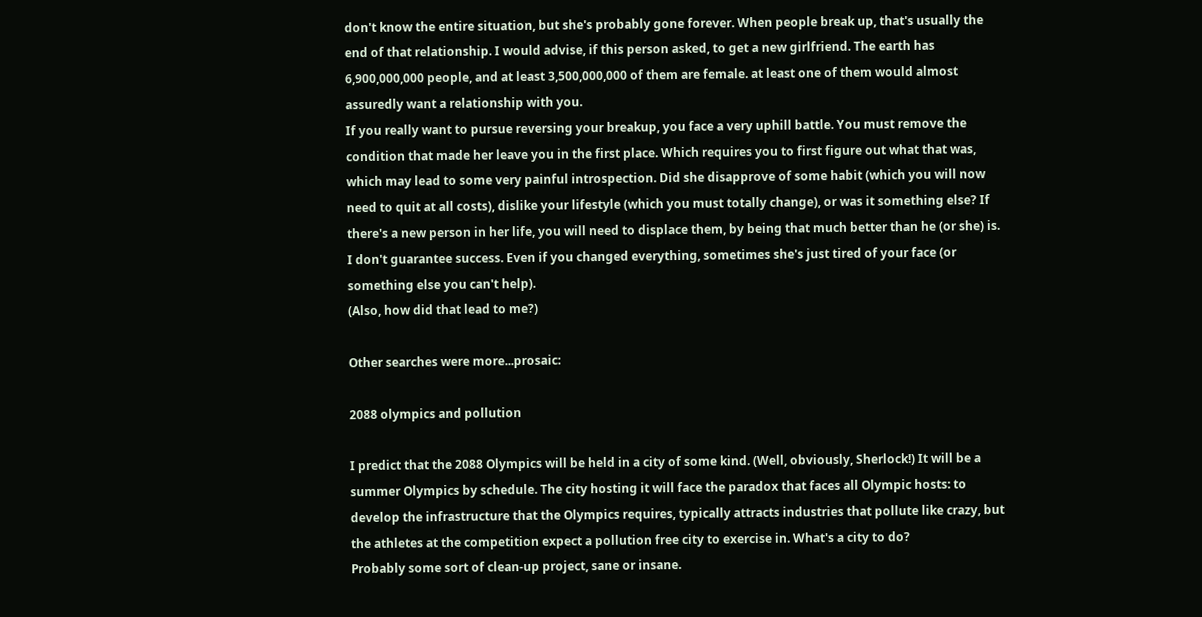don't know the entire situation, but she's probably gone forever. When people break up, that's usually the end of that relationship. I would advise, if this person asked, to get a new girlfriend. The earth has 6,900,000,000 people, and at least 3,500,000,000 of them are female. at least one of them would almost assuredly want a relationship with you.
If you really want to pursue reversing your breakup, you face a very uphill battle. You must remove the condition that made her leave you in the first place. Which requires you to first figure out what that was, which may lead to some very painful introspection. Did she disapprove of some habit (which you will now need to quit at all costs), dislike your lifestyle (which you must totally change), or was it something else? If there's a new person in her life, you will need to displace them, by being that much better than he (or she) is.
I don't guarantee success. Even if you changed everything, sometimes she's just tired of your face (or something else you can't help).
(Also, how did that lead to me?)

Other searches were more...prosaic:

2088 olympics and pollution

I predict that the 2088 Olympics will be held in a city of some kind. (Well, obviously, Sherlock!) It will be a summer Olympics by schedule. The city hosting it will face the paradox that faces all Olympic hosts: to develop the infrastructure that the Olympics requires, typically attracts industries that pollute like crazy, but the athletes at the competition expect a pollution free city to exercise in. What's a city to do?
Probably some sort of clean-up project, sane or insane.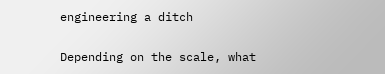engineering a ditch

Depending on the scale, what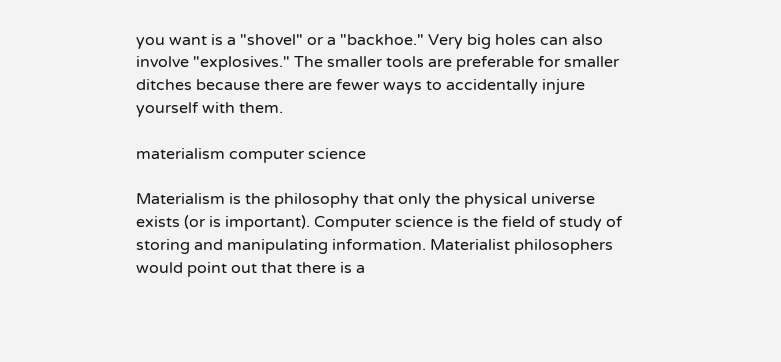you want is a "shovel" or a "backhoe." Very big holes can also involve "explosives." The smaller tools are preferable for smaller ditches because there are fewer ways to accidentally injure yourself with them.

materialism computer science

Materialism is the philosophy that only the physical universe exists (or is important). Computer science is the field of study of storing and manipulating information. Materialist philosophers would point out that there is a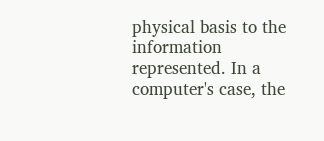physical basis to the information represented. In a computer's case, the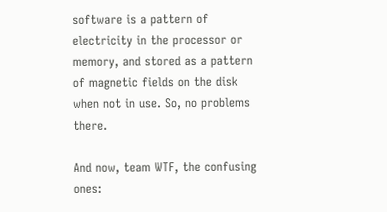software is a pattern of electricity in the processor or memory, and stored as a pattern of magnetic fields on the disk when not in use. So, no problems there.

And now, team WTF, the confusing ones: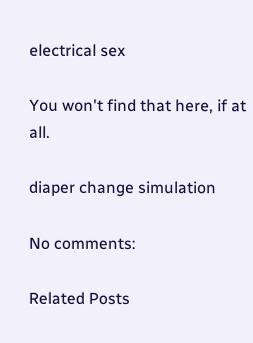electrical sex

You won't find that here, if at all.

diaper change simulation

No comments:

Related Posts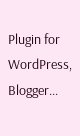Plugin for WordPress, Blogger...